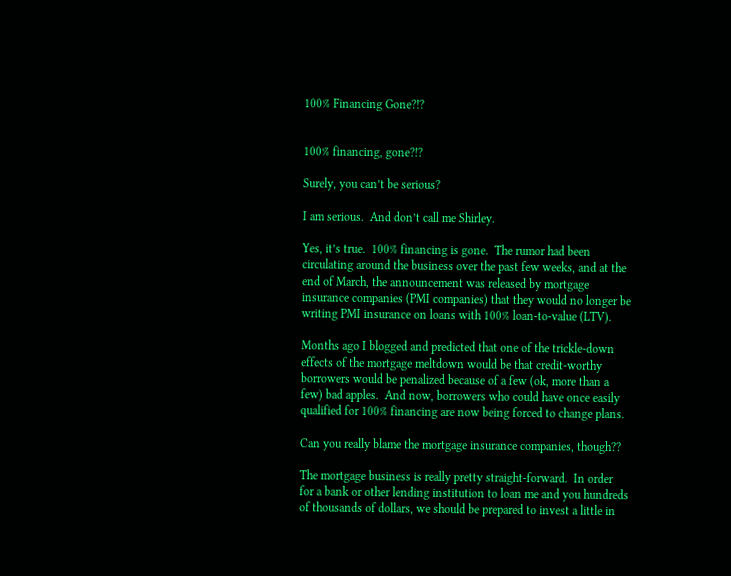100% Financing Gone?!?


100% financing, gone?!?

Surely, you can’t be serious?

I am serious.  And don’t call me Shirley.

Yes, it’s true.  100% financing is gone.  The rumor had been circulating around the business over the past few weeks, and at the end of March, the announcement was released by mortgage insurance companies (PMI companies) that they would no longer be writing PMI insurance on loans with 100% loan-to-value (LTV).

Months ago I blogged and predicted that one of the trickle-down effects of the mortgage meltdown would be that credit-worthy borrowers would be penalized because of a few (ok, more than a few) bad apples.  And now, borrowers who could have once easily qualified for 100% financing are now being forced to change plans.

Can you really blame the mortgage insurance companies, though??

The mortgage business is really pretty straight-forward.  In order for a bank or other lending institution to loan me and you hundreds of thousands of dollars, we should be prepared to invest a little in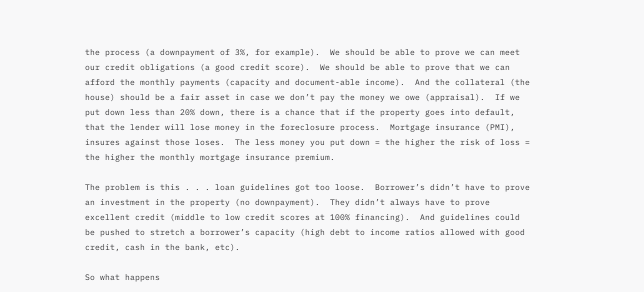the process (a downpayment of 3%, for example).  We should be able to prove we can meet our credit obligations (a good credit score).  We should be able to prove that we can afford the monthly payments (capacity and document-able income).  And the collateral (the house) should be a fair asset in case we don’t pay the money we owe (appraisal).  If we put down less than 20% down, there is a chance that if the property goes into default, that the lender will lose money in the foreclosure process.  Mortgage insurance (PMI), insures against those loses.  The less money you put down = the higher the risk of loss = the higher the monthly mortgage insurance premium.

The problem is this . . . loan guidelines got too loose.  Borrower’s didn’t have to prove an investment in the property (no downpayment).  They didn’t always have to prove excellent credit (middle to low credit scores at 100% financing).  And guidelines could be pushed to stretch a borrower’s capacity (high debt to income ratios allowed with good credit, cash in the bank, etc).

So what happens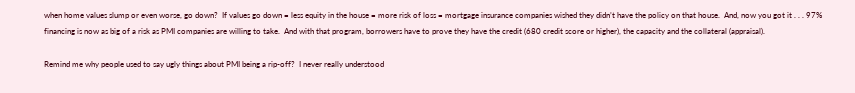when home values slump or even worse, go down?  If values go down = less equity in the house = more risk of loss = mortgage insurance companies wished they didn’t have the policy on that house.  And, now you got it . . . 97% financing is now as big of a risk as PMI companies are willing to take.  And with that program, borrowers have to prove they have the credit (680 credit score or higher), the capacity and the collateral (appraisal).

Remind me why people used to say ugly things about PMI being a rip-off?  I never really understood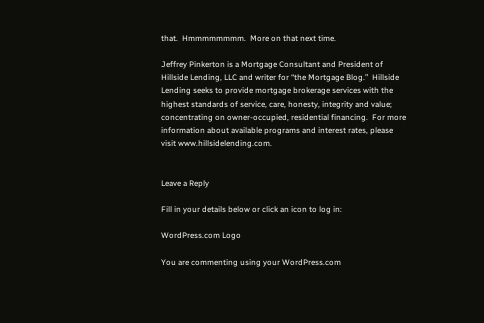that.  Hmmmmmmmm.  More on that next time.

Jeffrey Pinkerton is a Mortgage Consultant and President of Hillside Lending, LLC and writer for “the Mortgage Blog.”  Hillside Lending seeks to provide mortgage brokerage services with the highest standards of service, care, honesty, integrity and value; concentrating on owner-occupied, residential financing.  For more information about available programs and interest rates, please visit www.hillsidelending.com.


Leave a Reply

Fill in your details below or click an icon to log in:

WordPress.com Logo

You are commenting using your WordPress.com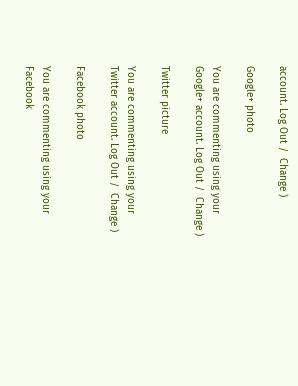account. Log Out /  Change )

Google+ photo

You are commenting using your Google+ account. Log Out /  Change )

Twitter picture

You are commenting using your Twitter account. Log Out /  Change )

Facebook photo

You are commenting using your Facebook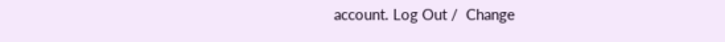account. Log Out /  Change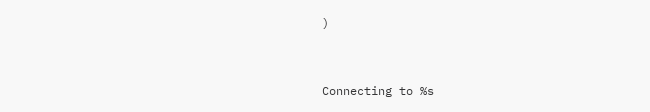)


Connecting to %s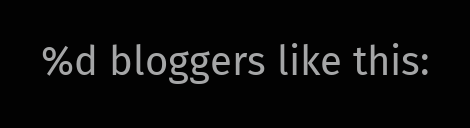%d bloggers like this: